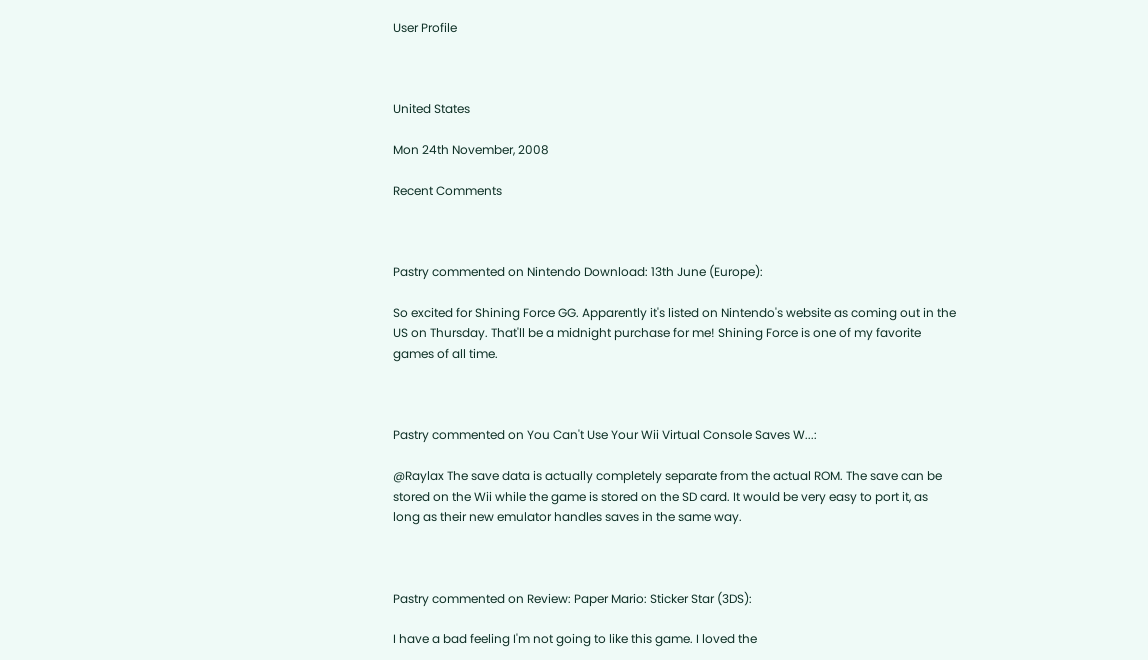User Profile



United States

Mon 24th November, 2008

Recent Comments



Pastry commented on Nintendo Download: 13th June (Europe):

So excited for Shining Force GG. Apparently it's listed on Nintendo's website as coming out in the US on Thursday. That'll be a midnight purchase for me! Shining Force is one of my favorite games of all time.



Pastry commented on You Can't Use Your Wii Virtual Console Saves W...:

@Raylax The save data is actually completely separate from the actual ROM. The save can be stored on the Wii while the game is stored on the SD card. It would be very easy to port it, as long as their new emulator handles saves in the same way.



Pastry commented on Review: Paper Mario: Sticker Star (3DS):

I have a bad feeling I'm not going to like this game. I loved the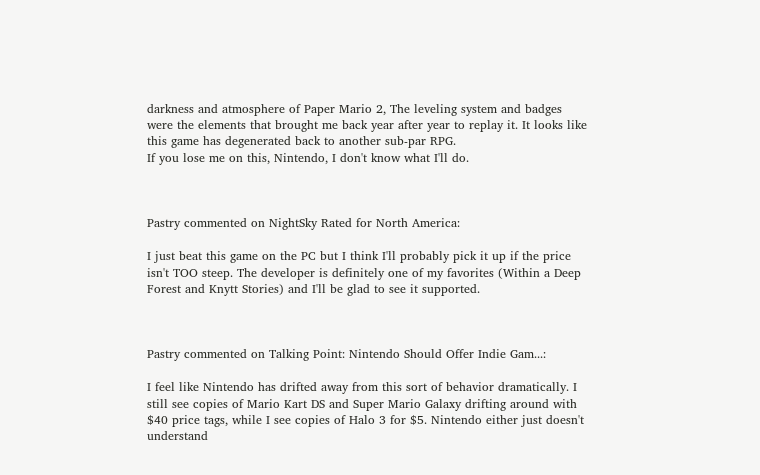darkness and atmosphere of Paper Mario 2, The leveling system and badges were the elements that brought me back year after year to replay it. It looks like this game has degenerated back to another sub-par RPG.
If you lose me on this, Nintendo, I don't know what I'll do.



Pastry commented on NightSky Rated for North America:

I just beat this game on the PC but I think I'll probably pick it up if the price isn't TOO steep. The developer is definitely one of my favorites (Within a Deep Forest and Knytt Stories) and I'll be glad to see it supported.



Pastry commented on Talking Point: Nintendo Should Offer Indie Gam...:

I feel like Nintendo has drifted away from this sort of behavior dramatically. I still see copies of Mario Kart DS and Super Mario Galaxy drifting around with $40 price tags, while I see copies of Halo 3 for $5. Nintendo either just doesn't understand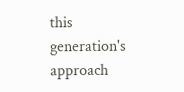this generation's approach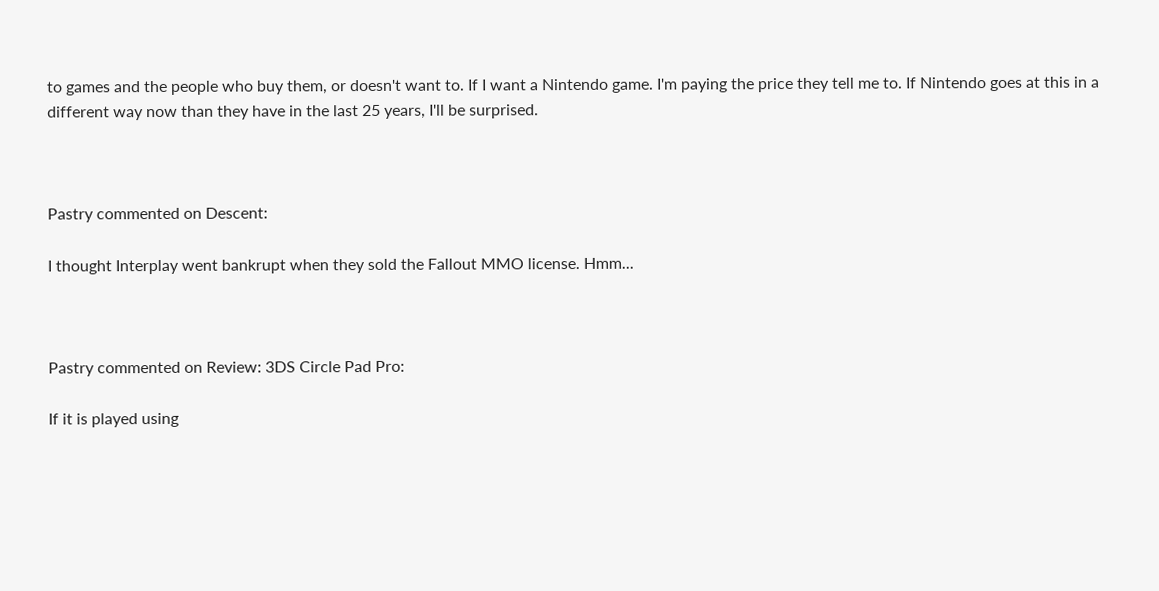to games and the people who buy them, or doesn't want to. If I want a Nintendo game. I'm paying the price they tell me to. If Nintendo goes at this in a different way now than they have in the last 25 years, I'll be surprised.



Pastry commented on Descent:

I thought Interplay went bankrupt when they sold the Fallout MMO license. Hmm...



Pastry commented on Review: 3DS Circle Pad Pro:

If it is played using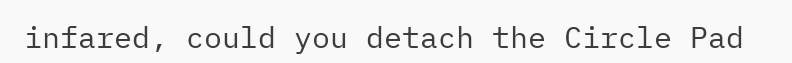infared, could you detach the Circle Pad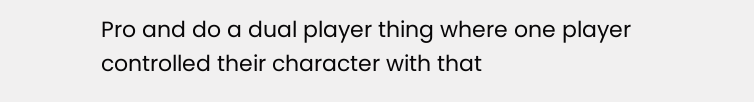Pro and do a dual player thing where one player controlled their character with that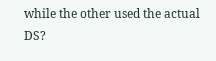while the other used the actual DS?